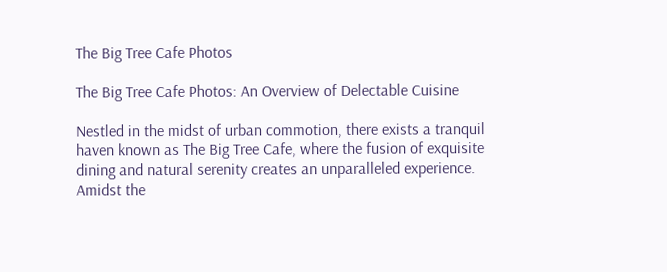The Big Tree Cafe Photos

The Big Tree Cafe Photos: An Overview of Delectable Cuisine

Nestled in the midst of urban commotion, there exists a tranquil haven known as The Big Tree Cafe, where the fusion of exquisite dining and natural serenity creates an unparalleled experience. Amidst the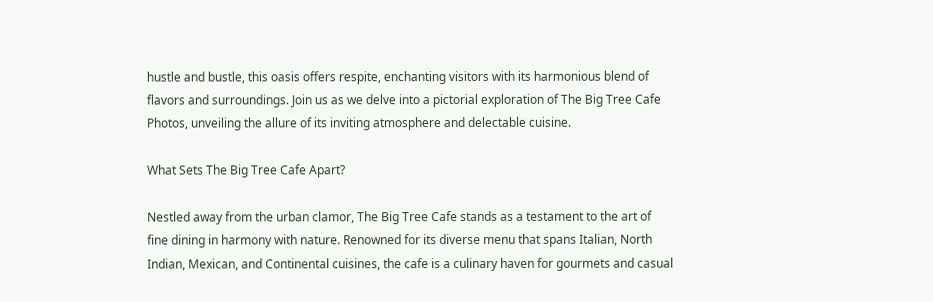hustle and bustle, this oasis offers respite, enchanting visitors with its harmonious blend of flavors and surroundings. Join us as we delve into a pictorial exploration of The Big Tree Cafe Photos, unveiling the allure of its inviting atmosphere and delectable cuisine.

What Sets The Big Tree Cafe Apart?

Nestled away from the urban clamor, The Big Tree Cafe stands as a testament to the art of fine dining in harmony with nature. Renowned for its diverse menu that spans Italian, North Indian, Mexican, and Continental cuisines, the cafe is a culinary haven for gourmets and casual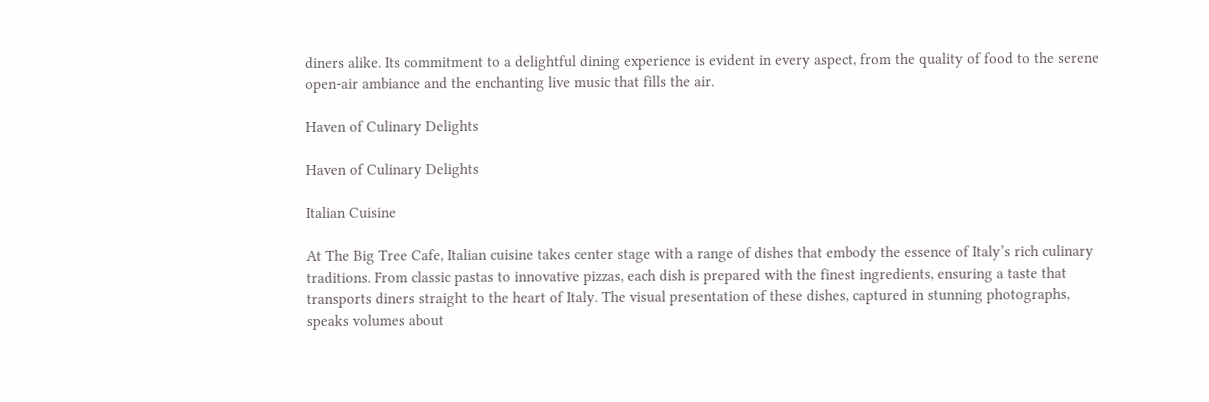diners alike. Its commitment to a delightful dining experience is evident in every aspect, from the quality of food to the serene open-air ambiance and the enchanting live music that fills the air.

Haven of Culinary Delights

Haven of Culinary Delights

Italian Cuisine

At The Big Tree Cafe, Italian cuisine takes center stage with a range of dishes that embody the essence of Italy’s rich culinary traditions. From classic pastas to innovative pizzas, each dish is prepared with the finest ingredients, ensuring a taste that transports diners straight to the heart of Italy. The visual presentation of these dishes, captured in stunning photographs, speaks volumes about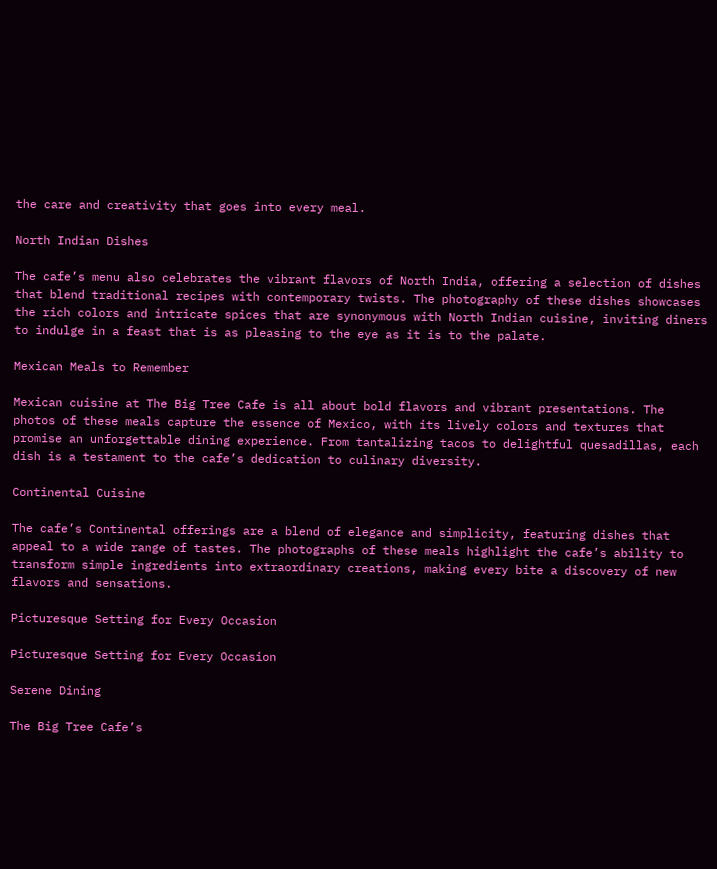the care and creativity that goes into every meal.

North Indian Dishes

The cafe’s menu also celebrates the vibrant flavors of North India, offering a selection of dishes that blend traditional recipes with contemporary twists. The photography of these dishes showcases the rich colors and intricate spices that are synonymous with North Indian cuisine, inviting diners to indulge in a feast that is as pleasing to the eye as it is to the palate.

Mexican Meals to Remember

Mexican cuisine at The Big Tree Cafe is all about bold flavors and vibrant presentations. The photos of these meals capture the essence of Mexico, with its lively colors and textures that promise an unforgettable dining experience. From tantalizing tacos to delightful quesadillas, each dish is a testament to the cafe’s dedication to culinary diversity.

Continental Cuisine

The cafe’s Continental offerings are a blend of elegance and simplicity, featuring dishes that appeal to a wide range of tastes. The photographs of these meals highlight the cafe’s ability to transform simple ingredients into extraordinary creations, making every bite a discovery of new flavors and sensations.

Picturesque Setting for Every Occasion

Picturesque Setting for Every Occasion

Serene Dining

The Big Tree Cafe’s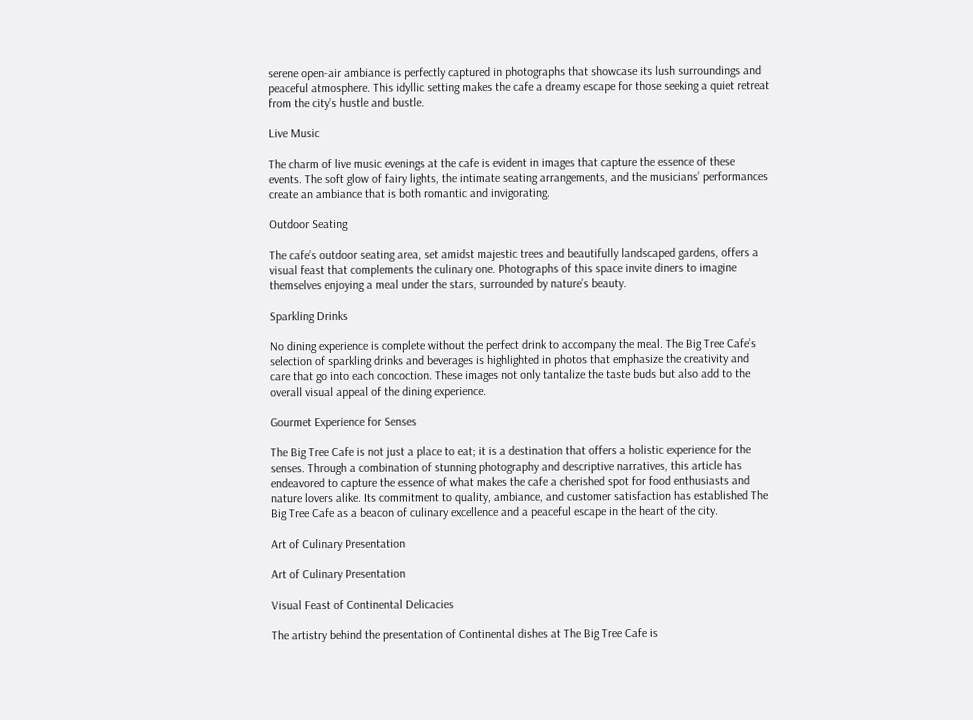serene open-air ambiance is perfectly captured in photographs that showcase its lush surroundings and peaceful atmosphere. This idyllic setting makes the cafe a dreamy escape for those seeking a quiet retreat from the city’s hustle and bustle.

Live Music

The charm of live music evenings at the cafe is evident in images that capture the essence of these events. The soft glow of fairy lights, the intimate seating arrangements, and the musicians’ performances create an ambiance that is both romantic and invigorating.

Outdoor Seating

The cafe’s outdoor seating area, set amidst majestic trees and beautifully landscaped gardens, offers a visual feast that complements the culinary one. Photographs of this space invite diners to imagine themselves enjoying a meal under the stars, surrounded by nature’s beauty.

Sparkling Drinks

No dining experience is complete without the perfect drink to accompany the meal. The Big Tree Cafe’s selection of sparkling drinks and beverages is highlighted in photos that emphasize the creativity and care that go into each concoction. These images not only tantalize the taste buds but also add to the overall visual appeal of the dining experience.

Gourmet Experience for Senses

The Big Tree Cafe is not just a place to eat; it is a destination that offers a holistic experience for the senses. Through a combination of stunning photography and descriptive narratives, this article has endeavored to capture the essence of what makes the cafe a cherished spot for food enthusiasts and nature lovers alike. Its commitment to quality, ambiance, and customer satisfaction has established The Big Tree Cafe as a beacon of culinary excellence and a peaceful escape in the heart of the city.

Art of Culinary Presentation

Art of Culinary Presentation

Visual Feast of Continental Delicacies

The artistry behind the presentation of Continental dishes at The Big Tree Cafe is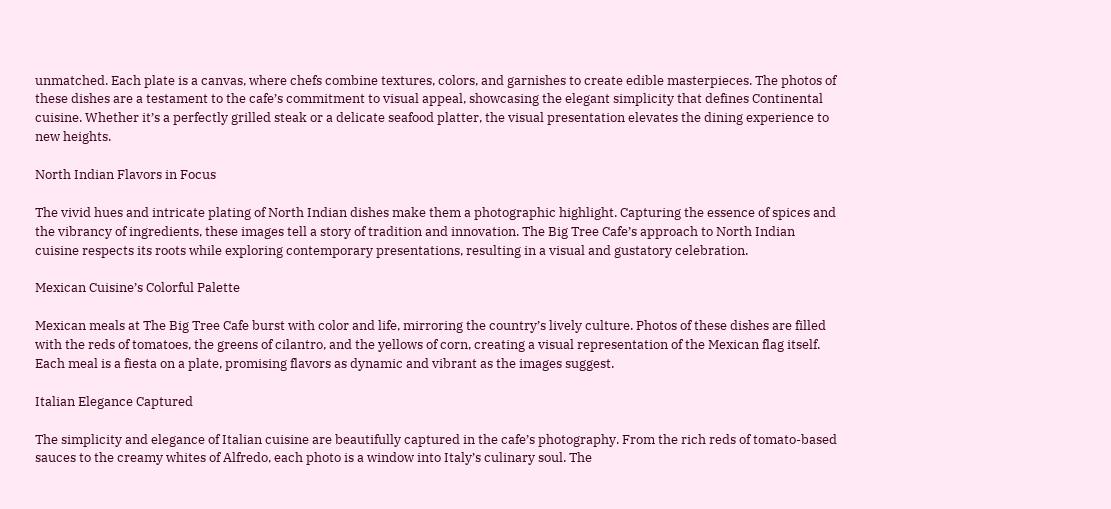unmatched. Each plate is a canvas, where chefs combine textures, colors, and garnishes to create edible masterpieces. The photos of these dishes are a testament to the cafe’s commitment to visual appeal, showcasing the elegant simplicity that defines Continental cuisine. Whether it’s a perfectly grilled steak or a delicate seafood platter, the visual presentation elevates the dining experience to new heights.

North Indian Flavors in Focus

The vivid hues and intricate plating of North Indian dishes make them a photographic highlight. Capturing the essence of spices and the vibrancy of ingredients, these images tell a story of tradition and innovation. The Big Tree Cafe’s approach to North Indian cuisine respects its roots while exploring contemporary presentations, resulting in a visual and gustatory celebration.

Mexican Cuisine’s Colorful Palette

Mexican meals at The Big Tree Cafe burst with color and life, mirroring the country’s lively culture. Photos of these dishes are filled with the reds of tomatoes, the greens of cilantro, and the yellows of corn, creating a visual representation of the Mexican flag itself. Each meal is a fiesta on a plate, promising flavors as dynamic and vibrant as the images suggest.

Italian Elegance Captured

The simplicity and elegance of Italian cuisine are beautifully captured in the cafe’s photography. From the rich reds of tomato-based sauces to the creamy whites of Alfredo, each photo is a window into Italy’s culinary soul. The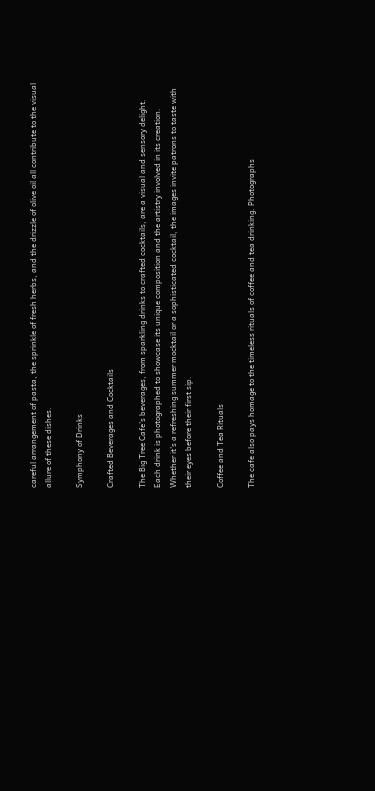careful arrangement of pasta, the sprinkle of fresh herbs, and the drizzle of olive oil all contribute to the visual allure of these dishes.

Symphony of Drinks

Crafted Beverages and Cocktails

The Big Tree Cafe’s beverages, from sparkling drinks to crafted cocktails, are a visual and sensory delight. Each drink is photographed to showcase its unique composition and the artistry involved in its creation. Whether it’s a refreshing summer mocktail or a sophisticated cocktail, the images invite patrons to taste with their eyes before their first sip.

Coffee and Tea Rituals

The cafe also pays homage to the timeless rituals of coffee and tea drinking. Photographs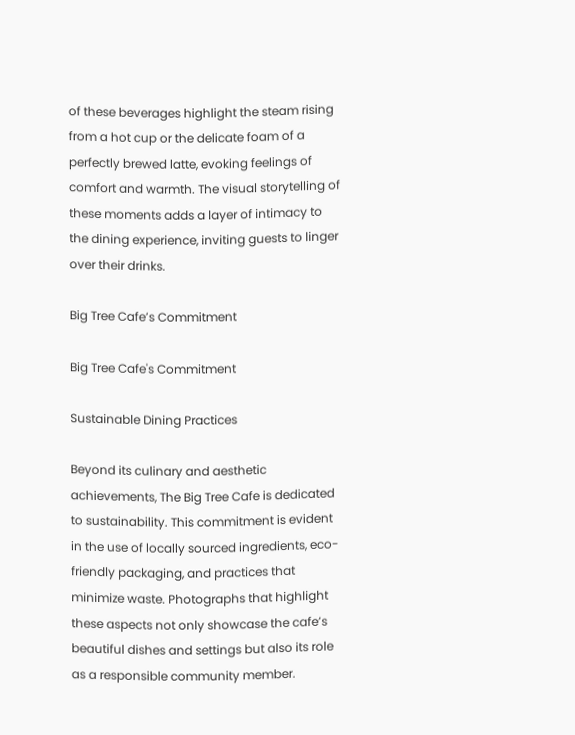of these beverages highlight the steam rising from a hot cup or the delicate foam of a perfectly brewed latte, evoking feelings of comfort and warmth. The visual storytelling of these moments adds a layer of intimacy to the dining experience, inviting guests to linger over their drinks.

Big Tree Cafe’s Commitment

Big Tree Cafe's Commitment

Sustainable Dining Practices

Beyond its culinary and aesthetic achievements, The Big Tree Cafe is dedicated to sustainability. This commitment is evident in the use of locally sourced ingredients, eco-friendly packaging, and practices that minimize waste. Photographs that highlight these aspects not only showcase the cafe’s beautiful dishes and settings but also its role as a responsible community member.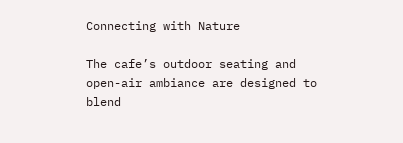Connecting with Nature

The cafe’s outdoor seating and open-air ambiance are designed to blend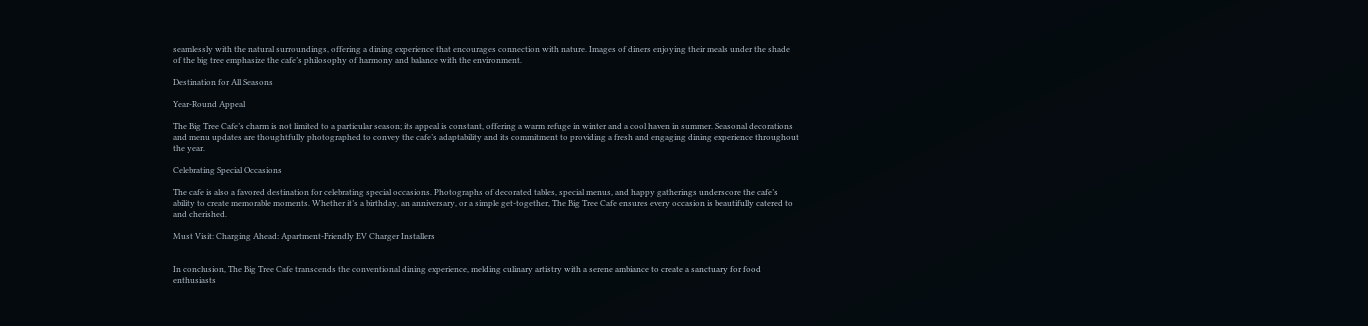seamlessly with the natural surroundings, offering a dining experience that encourages connection with nature. Images of diners enjoying their meals under the shade of the big tree emphasize the cafe’s philosophy of harmony and balance with the environment.

Destination for All Seasons

Year-Round Appeal

The Big Tree Cafe’s charm is not limited to a particular season; its appeal is constant, offering a warm refuge in winter and a cool haven in summer. Seasonal decorations and menu updates are thoughtfully photographed to convey the cafe’s adaptability and its commitment to providing a fresh and engaging dining experience throughout the year.

Celebrating Special Occasions

The cafe is also a favored destination for celebrating special occasions. Photographs of decorated tables, special menus, and happy gatherings underscore the cafe’s ability to create memorable moments. Whether it’s a birthday, an anniversary, or a simple get-together, The Big Tree Cafe ensures every occasion is beautifully catered to and cherished.

Must Visit: Charging Ahead: Apartment-Friendly EV Charger Installers


In conclusion, The Big Tree Cafe transcends the conventional dining experience, melding culinary artistry with a serene ambiance to create a sanctuary for food enthusiasts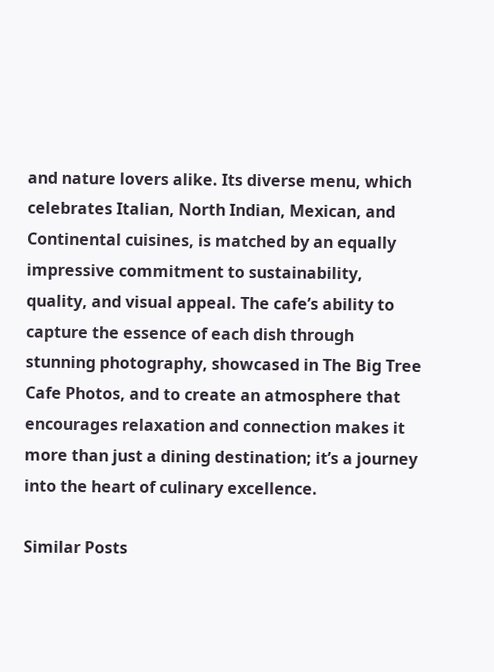and nature lovers alike. Its diverse menu, which celebrates Italian, North Indian, Mexican, and Continental cuisines, is matched by an equally impressive commitment to sustainability, quality, and visual appeal. The cafe’s ability to capture the essence of each dish through stunning photography, showcased in The Big Tree Cafe Photos, and to create an atmosphere that encourages relaxation and connection makes it more than just a dining destination; it’s a journey into the heart of culinary excellence.

Similar Posts